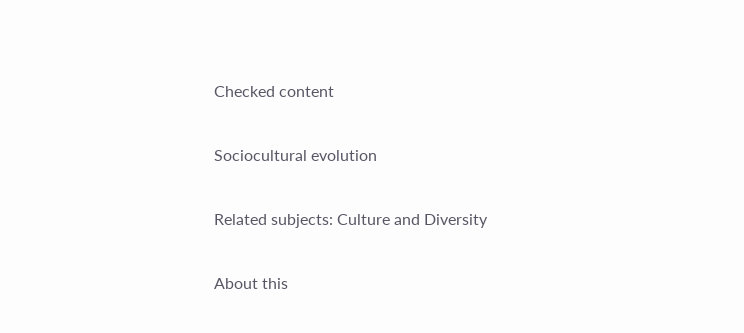Checked content

Sociocultural evolution

Related subjects: Culture and Diversity

About this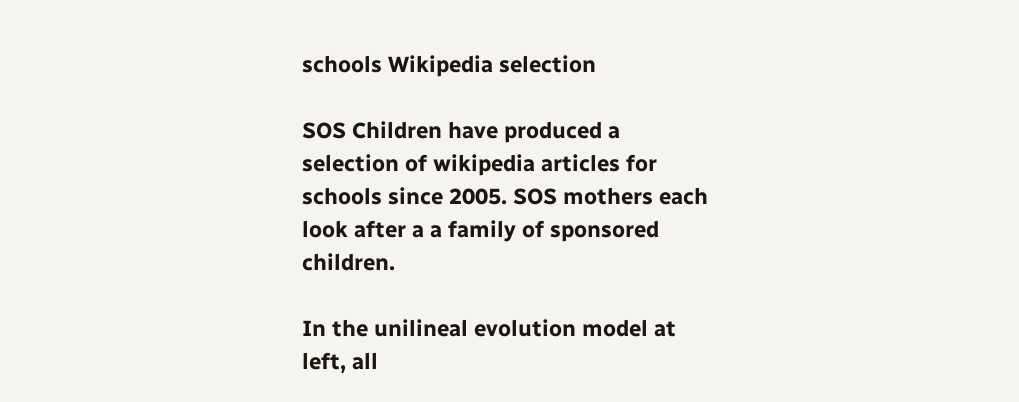schools Wikipedia selection

SOS Children have produced a selection of wikipedia articles for schools since 2005. SOS mothers each look after a a family of sponsored children.

In the unilineal evolution model at left, all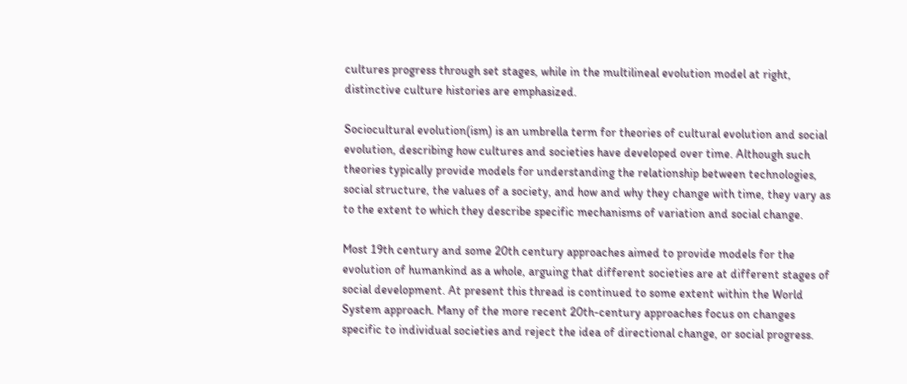cultures progress through set stages, while in the multilineal evolution model at right, distinctive culture histories are emphasized.

Sociocultural evolution(ism) is an umbrella term for theories of cultural evolution and social evolution, describing how cultures and societies have developed over time. Although such theories typically provide models for understanding the relationship between technologies, social structure, the values of a society, and how and why they change with time, they vary as to the extent to which they describe specific mechanisms of variation and social change.

Most 19th century and some 20th century approaches aimed to provide models for the evolution of humankind as a whole, arguing that different societies are at different stages of social development. At present this thread is continued to some extent within the World System approach. Many of the more recent 20th-century approaches focus on changes specific to individual societies and reject the idea of directional change, or social progress.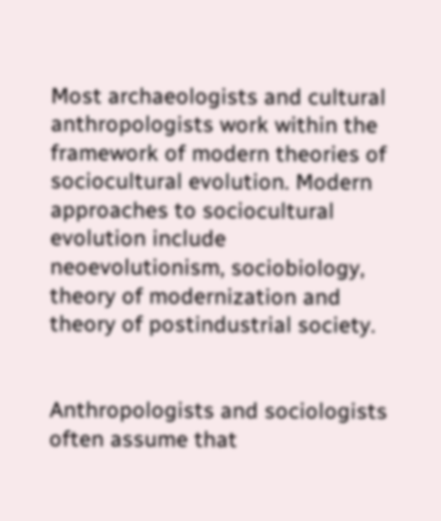Most archaeologists and cultural anthropologists work within the framework of modern theories of sociocultural evolution. Modern approaches to sociocultural evolution include neoevolutionism, sociobiology, theory of modernization and theory of postindustrial society.


Anthropologists and sociologists often assume that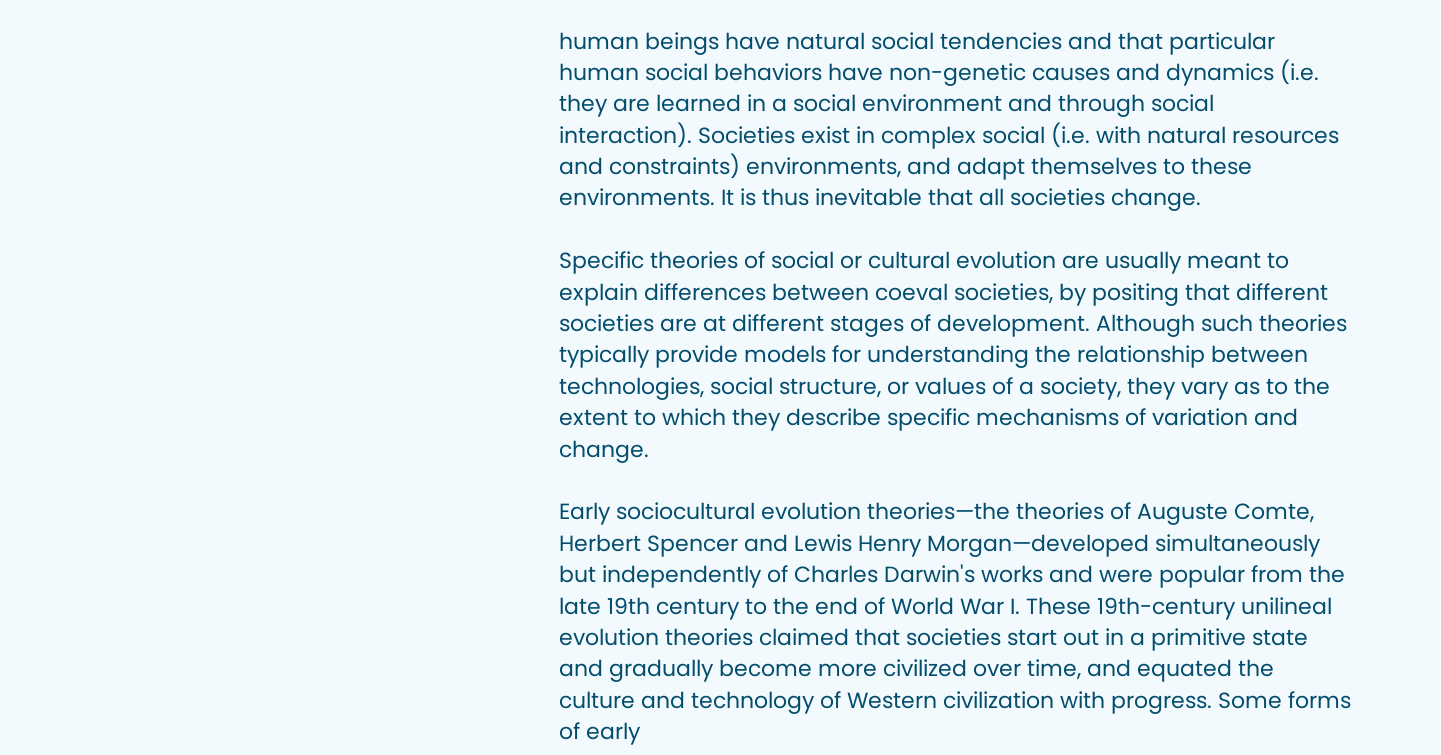human beings have natural social tendencies and that particular human social behaviors have non-genetic causes and dynamics (i.e. they are learned in a social environment and through social interaction). Societies exist in complex social (i.e. with natural resources and constraints) environments, and adapt themselves to these environments. It is thus inevitable that all societies change.

Specific theories of social or cultural evolution are usually meant to explain differences between coeval societies, by positing that different societies are at different stages of development. Although such theories typically provide models for understanding the relationship between technologies, social structure, or values of a society, they vary as to the extent to which they describe specific mechanisms of variation and change.

Early sociocultural evolution theories—the theories of Auguste Comte, Herbert Spencer and Lewis Henry Morgan—developed simultaneously but independently of Charles Darwin's works and were popular from the late 19th century to the end of World War I. These 19th-century unilineal evolution theories claimed that societies start out in a primitive state and gradually become more civilized over time, and equated the culture and technology of Western civilization with progress. Some forms of early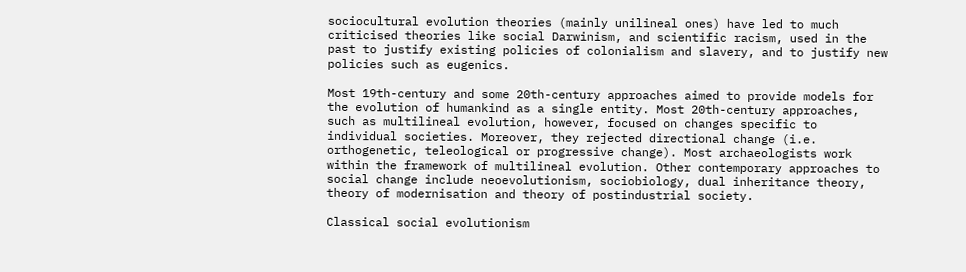sociocultural evolution theories (mainly unilineal ones) have led to much criticised theories like social Darwinism, and scientific racism, used in the past to justify existing policies of colonialism and slavery, and to justify new policies such as eugenics.

Most 19th-century and some 20th-century approaches aimed to provide models for the evolution of humankind as a single entity. Most 20th-century approaches, such as multilineal evolution, however, focused on changes specific to individual societies. Moreover, they rejected directional change (i.e. orthogenetic, teleological or progressive change). Most archaeologists work within the framework of multilineal evolution. Other contemporary approaches to social change include neoevolutionism, sociobiology, dual inheritance theory, theory of modernisation and theory of postindustrial society.

Classical social evolutionism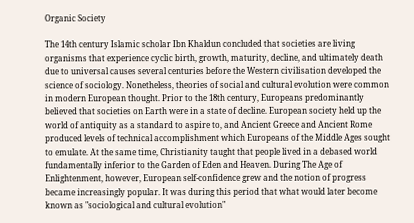Organic Society

The 14th century Islamic scholar Ibn Khaldun concluded that societies are living organisms that experience cyclic birth, growth, maturity, decline, and ultimately death due to universal causes several centuries before the Western civilisation developed the science of sociology. Nonetheless, theories of social and cultural evolution were common in modern European thought. Prior to the 18th century, Europeans predominantly believed that societies on Earth were in a state of decline. European society held up the world of antiquity as a standard to aspire to, and Ancient Greece and Ancient Rome produced levels of technical accomplishment which Europeans of the Middle Ages sought to emulate. At the same time, Christianity taught that people lived in a debased world fundamentally inferior to the Garden of Eden and Heaven. During The Age of Enlightenment, however, European self-confidence grew and the notion of progress became increasingly popular. It was during this period that what would later become known as "sociological and cultural evolution"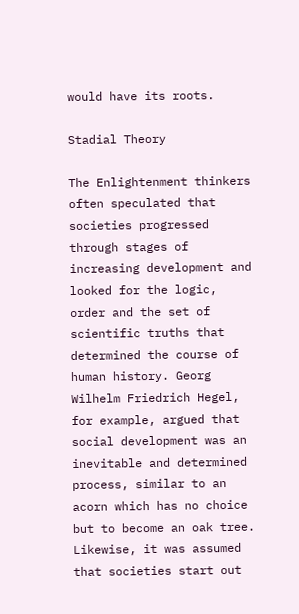would have its roots.

Stadial Theory

The Enlightenment thinkers often speculated that societies progressed through stages of increasing development and looked for the logic, order and the set of scientific truths that determined the course of human history. Georg Wilhelm Friedrich Hegel, for example, argued that social development was an inevitable and determined process, similar to an acorn which has no choice but to become an oak tree. Likewise, it was assumed that societies start out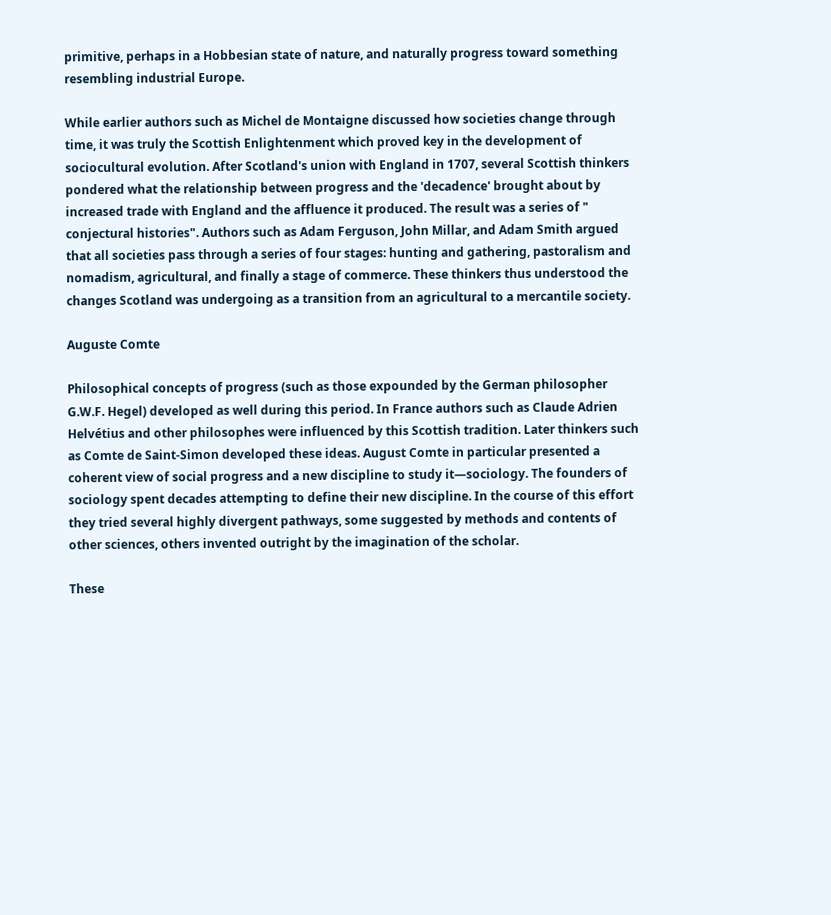primitive, perhaps in a Hobbesian state of nature, and naturally progress toward something resembling industrial Europe.

While earlier authors such as Michel de Montaigne discussed how societies change through time, it was truly the Scottish Enlightenment which proved key in the development of sociocultural evolution. After Scotland's union with England in 1707, several Scottish thinkers pondered what the relationship between progress and the 'decadence' brought about by increased trade with England and the affluence it produced. The result was a series of " conjectural histories". Authors such as Adam Ferguson, John Millar, and Adam Smith argued that all societies pass through a series of four stages: hunting and gathering, pastoralism and nomadism, agricultural, and finally a stage of commerce. These thinkers thus understood the changes Scotland was undergoing as a transition from an agricultural to a mercantile society.

Auguste Comte

Philosophical concepts of progress (such as those expounded by the German philosopher G.W.F. Hegel) developed as well during this period. In France authors such as Claude Adrien Helvétius and other philosophes were influenced by this Scottish tradition. Later thinkers such as Comte de Saint-Simon developed these ideas. August Comte in particular presented a coherent view of social progress and a new discipline to study it—sociology. The founders of sociology spent decades attempting to define their new discipline. In the course of this effort they tried several highly divergent pathways, some suggested by methods and contents of other sciences, others invented outright by the imagination of the scholar.

These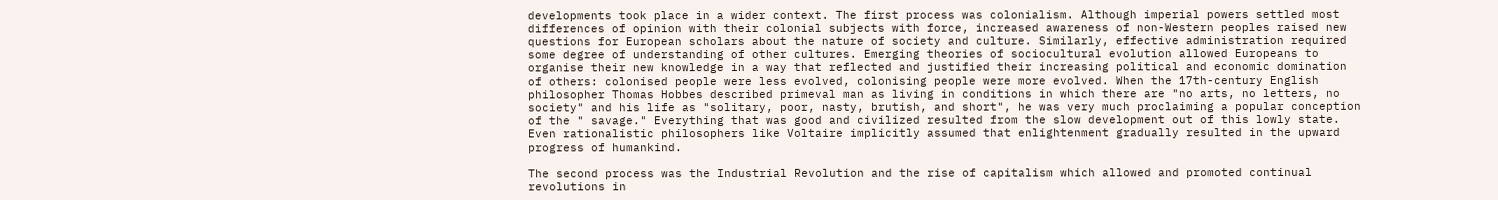developments took place in a wider context. The first process was colonialism. Although imperial powers settled most differences of opinion with their colonial subjects with force, increased awareness of non-Western peoples raised new questions for European scholars about the nature of society and culture. Similarly, effective administration required some degree of understanding of other cultures. Emerging theories of sociocultural evolution allowed Europeans to organise their new knowledge in a way that reflected and justified their increasing political and economic domination of others: colonised people were less evolved, colonising people were more evolved. When the 17th-century English philosopher Thomas Hobbes described primeval man as living in conditions in which there are "no arts, no letters, no society" and his life as "solitary, poor, nasty, brutish, and short", he was very much proclaiming a popular conception of the " savage." Everything that was good and civilized resulted from the slow development out of this lowly state. Even rationalistic philosophers like Voltaire implicitly assumed that enlightenment gradually resulted in the upward progress of humankind.

The second process was the Industrial Revolution and the rise of capitalism which allowed and promoted continual revolutions in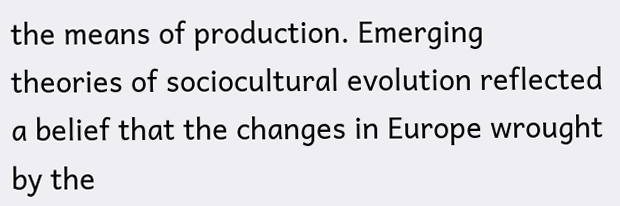the means of production. Emerging theories of sociocultural evolution reflected a belief that the changes in Europe wrought by the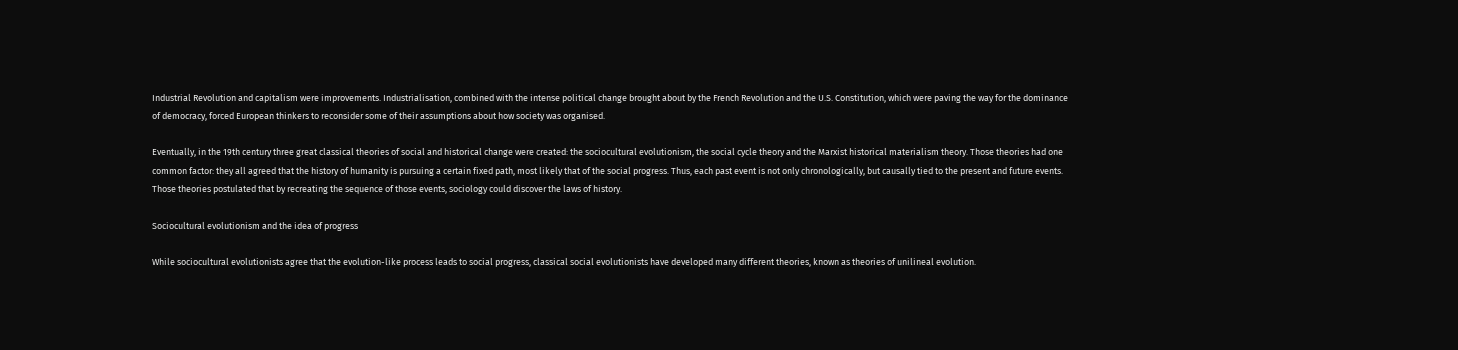Industrial Revolution and capitalism were improvements. Industrialisation, combined with the intense political change brought about by the French Revolution and the U.S. Constitution, which were paving the way for the dominance of democracy, forced European thinkers to reconsider some of their assumptions about how society was organised.

Eventually, in the 19th century three great classical theories of social and historical change were created: the sociocultural evolutionism, the social cycle theory and the Marxist historical materialism theory. Those theories had one common factor: they all agreed that the history of humanity is pursuing a certain fixed path, most likely that of the social progress. Thus, each past event is not only chronologically, but causally tied to the present and future events. Those theories postulated that by recreating the sequence of those events, sociology could discover the laws of history.

Sociocultural evolutionism and the idea of progress

While sociocultural evolutionists agree that the evolution-like process leads to social progress, classical social evolutionists have developed many different theories, known as theories of unilineal evolution.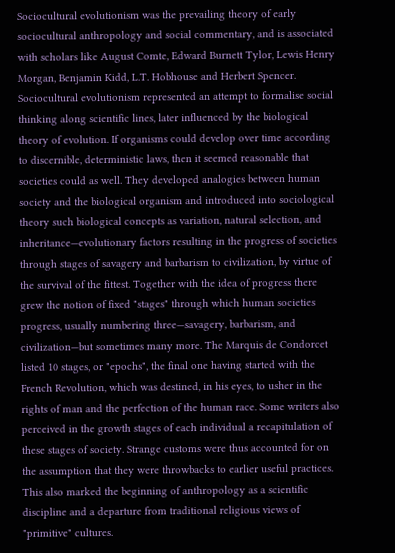Sociocultural evolutionism was the prevailing theory of early sociocultural anthropology and social commentary, and is associated with scholars like August Comte, Edward Burnett Tylor, Lewis Henry Morgan, Benjamin Kidd, L.T. Hobhouse and Herbert Spencer. Sociocultural evolutionism represented an attempt to formalise social thinking along scientific lines, later influenced by the biological theory of evolution. If organisms could develop over time according to discernible, deterministic laws, then it seemed reasonable that societies could as well. They developed analogies between human society and the biological organism and introduced into sociological theory such biological concepts as variation, natural selection, and inheritance—evolutionary factors resulting in the progress of societies through stages of savagery and barbarism to civilization, by virtue of the survival of the fittest. Together with the idea of progress there grew the notion of fixed "stages" through which human societies progress, usually numbering three—savagery, barbarism, and civilization—but sometimes many more. The Marquis de Condorcet listed 10 stages, or "epochs", the final one having started with the French Revolution, which was destined, in his eyes, to usher in the rights of man and the perfection of the human race. Some writers also perceived in the growth stages of each individual a recapitulation of these stages of society. Strange customs were thus accounted for on the assumption that they were throwbacks to earlier useful practices. This also marked the beginning of anthropology as a scientific discipline and a departure from traditional religious views of "primitive" cultures.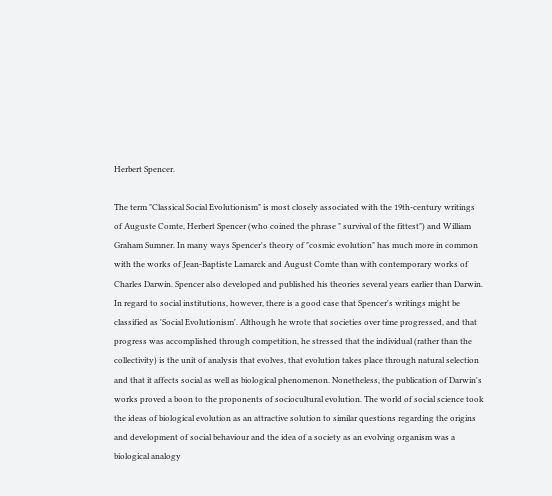Herbert Spencer.

The term "Classical Social Evolutionism" is most closely associated with the 19th-century writings of Auguste Comte, Herbert Spencer (who coined the phrase " survival of the fittest") and William Graham Sumner. In many ways Spencer's theory of "cosmic evolution" has much more in common with the works of Jean-Baptiste Lamarck and August Comte than with contemporary works of Charles Darwin. Spencer also developed and published his theories several years earlier than Darwin. In regard to social institutions, however, there is a good case that Spencer's writings might be classified as 'Social Evolutionism'. Although he wrote that societies over time progressed, and that progress was accomplished through competition, he stressed that the individual (rather than the collectivity) is the unit of analysis that evolves, that evolution takes place through natural selection and that it affects social as well as biological phenomenon. Nonetheless, the publication of Darwin's works proved a boon to the proponents of sociocultural evolution. The world of social science took the ideas of biological evolution as an attractive solution to similar questions regarding the origins and development of social behaviour and the idea of a society as an evolving organism was a biological analogy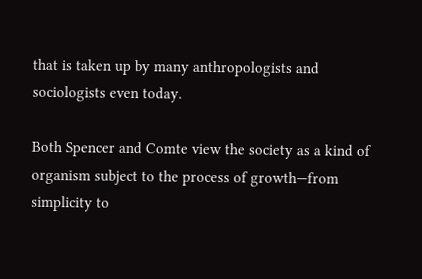that is taken up by many anthropologists and sociologists even today.

Both Spencer and Comte view the society as a kind of organism subject to the process of growth—from simplicity to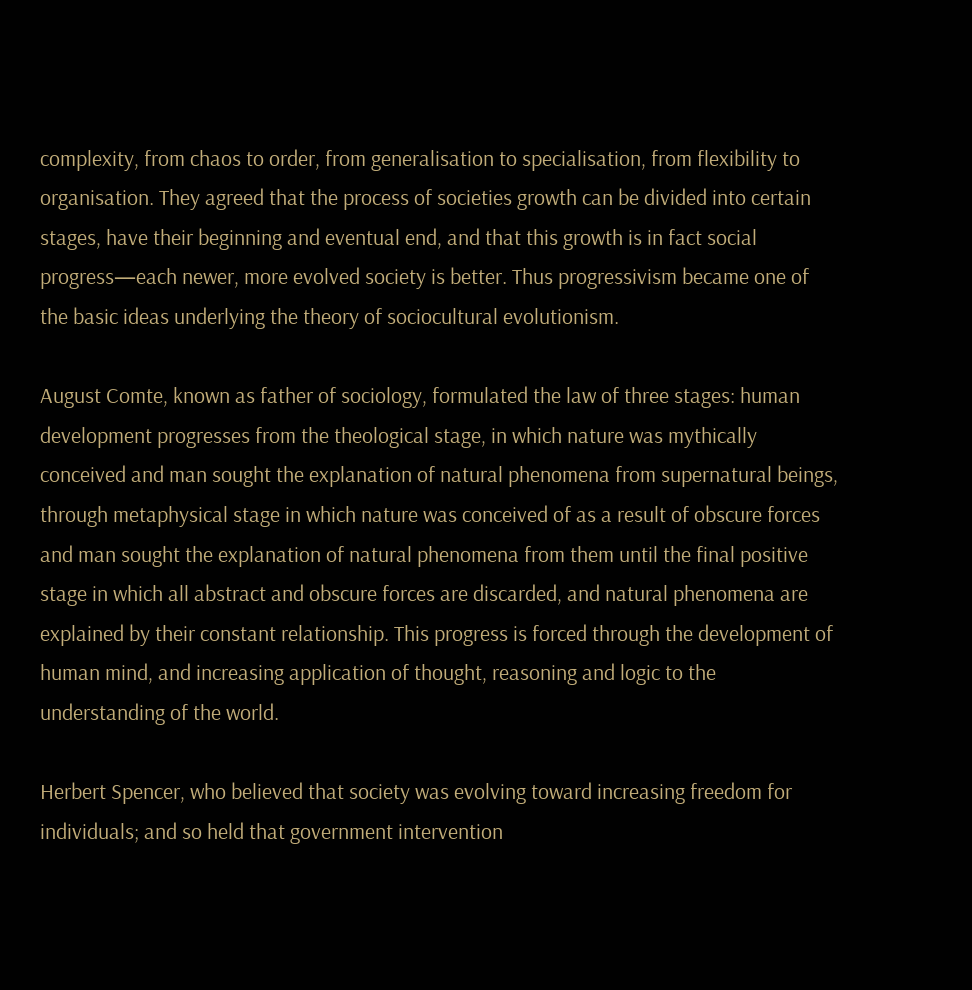complexity, from chaos to order, from generalisation to specialisation, from flexibility to organisation. They agreed that the process of societies growth can be divided into certain stages, have their beginning and eventual end, and that this growth is in fact social progress—each newer, more evolved society is better. Thus progressivism became one of the basic ideas underlying the theory of sociocultural evolutionism.

August Comte, known as father of sociology, formulated the law of three stages: human development progresses from the theological stage, in which nature was mythically conceived and man sought the explanation of natural phenomena from supernatural beings, through metaphysical stage in which nature was conceived of as a result of obscure forces and man sought the explanation of natural phenomena from them until the final positive stage in which all abstract and obscure forces are discarded, and natural phenomena are explained by their constant relationship. This progress is forced through the development of human mind, and increasing application of thought, reasoning and logic to the understanding of the world.

Herbert Spencer, who believed that society was evolving toward increasing freedom for individuals; and so held that government intervention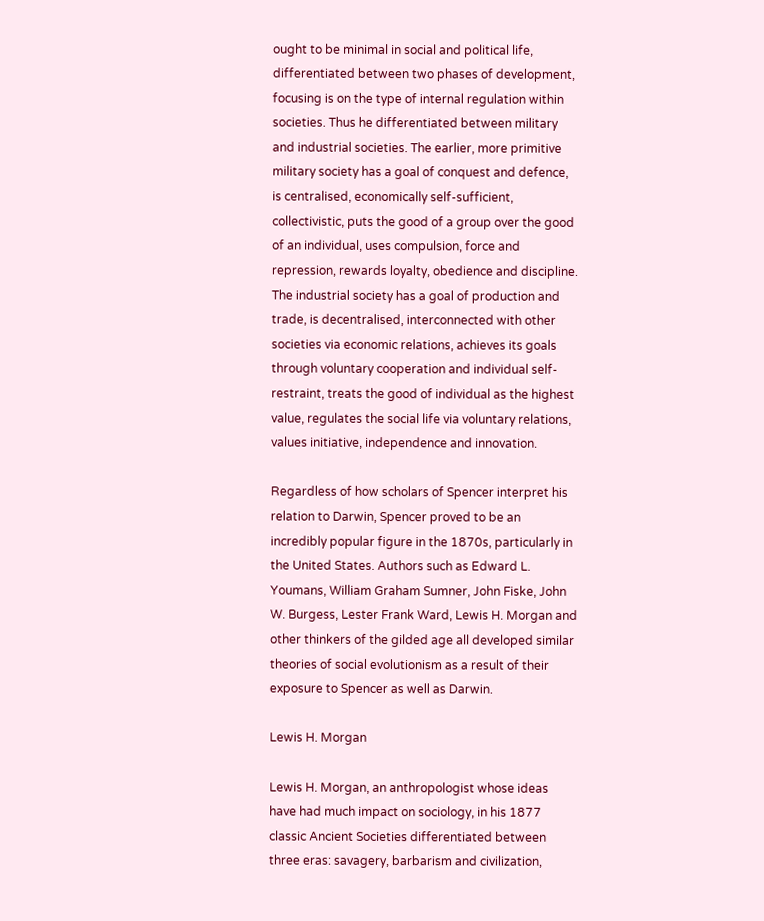ought to be minimal in social and political life, differentiated between two phases of development, focusing is on the type of internal regulation within societies. Thus he differentiated between military and industrial societies. The earlier, more primitive military society has a goal of conquest and defence, is centralised, economically self-sufficient, collectivistic, puts the good of a group over the good of an individual, uses compulsion, force and repression, rewards loyalty, obedience and discipline. The industrial society has a goal of production and trade, is decentralised, interconnected with other societies via economic relations, achieves its goals through voluntary cooperation and individual self-restraint, treats the good of individual as the highest value, regulates the social life via voluntary relations, values initiative, independence and innovation.

Regardless of how scholars of Spencer interpret his relation to Darwin, Spencer proved to be an incredibly popular figure in the 1870s, particularly in the United States. Authors such as Edward L. Youmans, William Graham Sumner, John Fiske, John W. Burgess, Lester Frank Ward, Lewis H. Morgan and other thinkers of the gilded age all developed similar theories of social evolutionism as a result of their exposure to Spencer as well as Darwin.

Lewis H. Morgan

Lewis H. Morgan, an anthropologist whose ideas have had much impact on sociology, in his 1877 classic Ancient Societies differentiated between three eras: savagery, barbarism and civilization,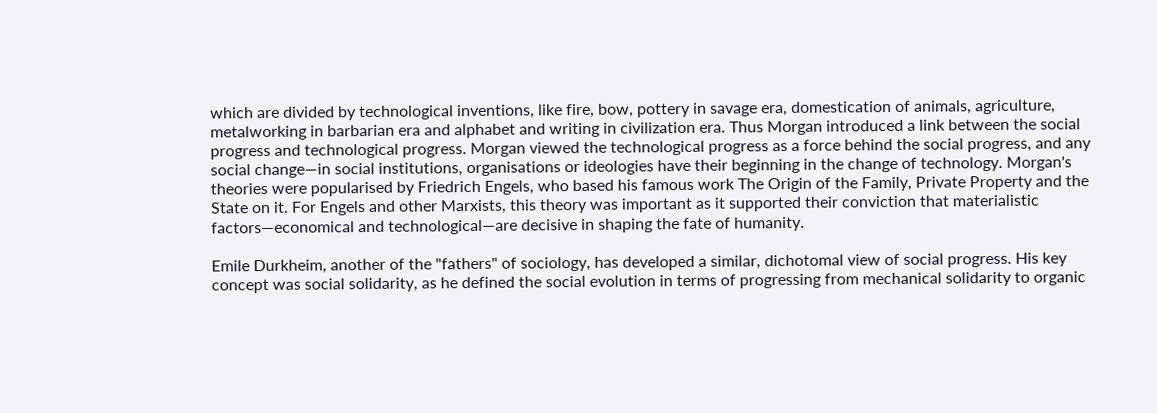which are divided by technological inventions, like fire, bow, pottery in savage era, domestication of animals, agriculture, metalworking in barbarian era and alphabet and writing in civilization era. Thus Morgan introduced a link between the social progress and technological progress. Morgan viewed the technological progress as a force behind the social progress, and any social change—in social institutions, organisations or ideologies have their beginning in the change of technology. Morgan's theories were popularised by Friedrich Engels, who based his famous work The Origin of the Family, Private Property and the State on it. For Engels and other Marxists, this theory was important as it supported their conviction that materialistic factors—economical and technological—are decisive in shaping the fate of humanity.

Emile Durkheim, another of the "fathers" of sociology, has developed a similar, dichotomal view of social progress. His key concept was social solidarity, as he defined the social evolution in terms of progressing from mechanical solidarity to organic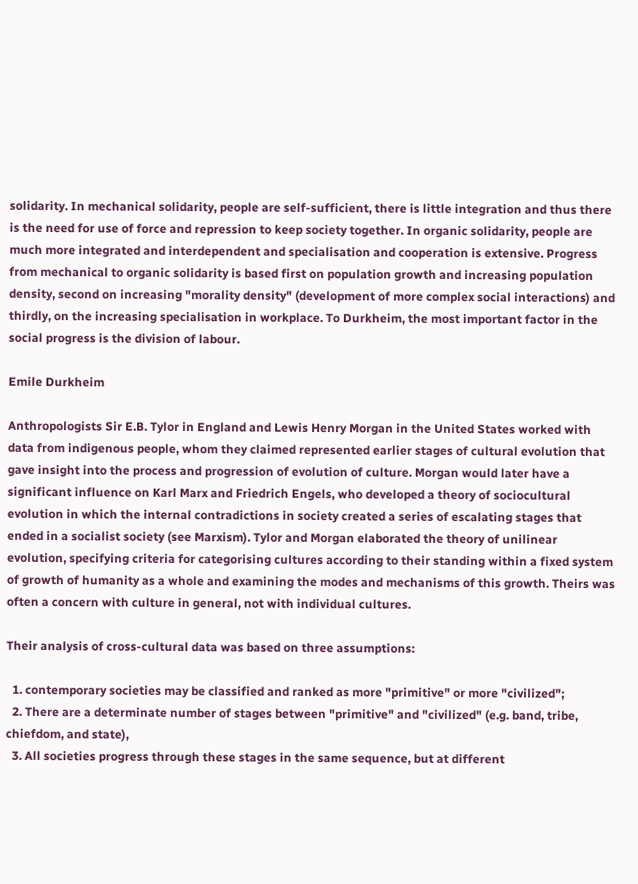solidarity. In mechanical solidarity, people are self-sufficient, there is little integration and thus there is the need for use of force and repression to keep society together. In organic solidarity, people are much more integrated and interdependent and specialisation and cooperation is extensive. Progress from mechanical to organic solidarity is based first on population growth and increasing population density, second on increasing "morality density" (development of more complex social interactions) and thirdly, on the increasing specialisation in workplace. To Durkheim, the most important factor in the social progress is the division of labour.

Emile Durkheim

Anthropologists Sir E.B. Tylor in England and Lewis Henry Morgan in the United States worked with data from indigenous people, whom they claimed represented earlier stages of cultural evolution that gave insight into the process and progression of evolution of culture. Morgan would later have a significant influence on Karl Marx and Friedrich Engels, who developed a theory of sociocultural evolution in which the internal contradictions in society created a series of escalating stages that ended in a socialist society (see Marxism). Tylor and Morgan elaborated the theory of unilinear evolution, specifying criteria for categorising cultures according to their standing within a fixed system of growth of humanity as a whole and examining the modes and mechanisms of this growth. Theirs was often a concern with culture in general, not with individual cultures.

Their analysis of cross-cultural data was based on three assumptions:

  1. contemporary societies may be classified and ranked as more "primitive" or more "civilized";
  2. There are a determinate number of stages between "primitive" and "civilized" (e.g. band, tribe, chiefdom, and state),
  3. All societies progress through these stages in the same sequence, but at different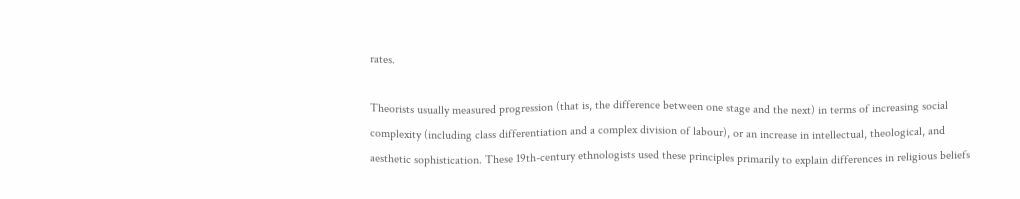rates.

Theorists usually measured progression (that is, the difference between one stage and the next) in terms of increasing social complexity (including class differentiation and a complex division of labour), or an increase in intellectual, theological, and aesthetic sophistication. These 19th-century ethnologists used these principles primarily to explain differences in religious beliefs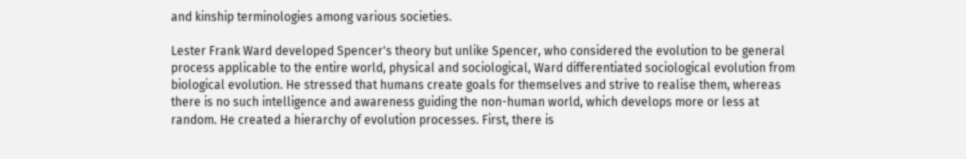and kinship terminologies among various societies.

Lester Frank Ward developed Spencer's theory but unlike Spencer, who considered the evolution to be general process applicable to the entire world, physical and sociological, Ward differentiated sociological evolution from biological evolution. He stressed that humans create goals for themselves and strive to realise them, whereas there is no such intelligence and awareness guiding the non-human world, which develops more or less at random. He created a hierarchy of evolution processes. First, there is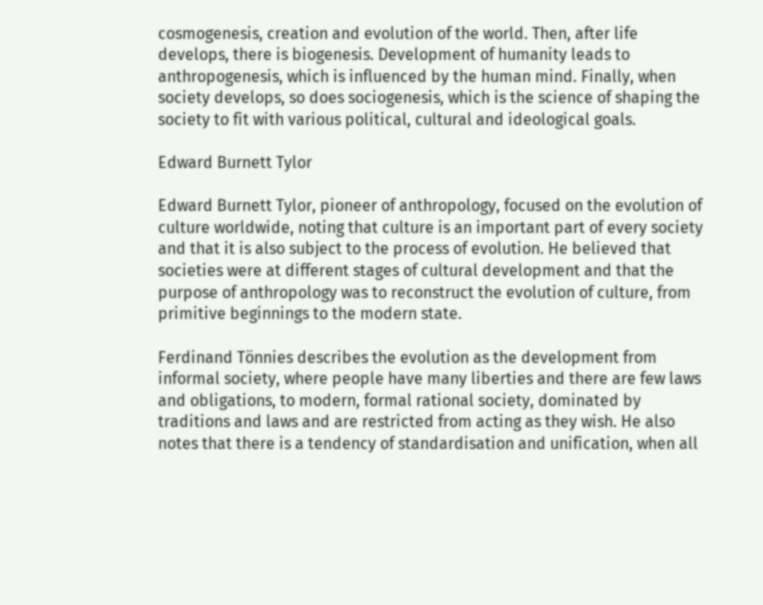cosmogenesis, creation and evolution of the world. Then, after life develops, there is biogenesis. Development of humanity leads to anthropogenesis, which is influenced by the human mind. Finally, when society develops, so does sociogenesis, which is the science of shaping the society to fit with various political, cultural and ideological goals.

Edward Burnett Tylor

Edward Burnett Tylor, pioneer of anthropology, focused on the evolution of culture worldwide, noting that culture is an important part of every society and that it is also subject to the process of evolution. He believed that societies were at different stages of cultural development and that the purpose of anthropology was to reconstruct the evolution of culture, from primitive beginnings to the modern state.

Ferdinand Tönnies describes the evolution as the development from informal society, where people have many liberties and there are few laws and obligations, to modern, formal rational society, dominated by traditions and laws and are restricted from acting as they wish. He also notes that there is a tendency of standardisation and unification, when all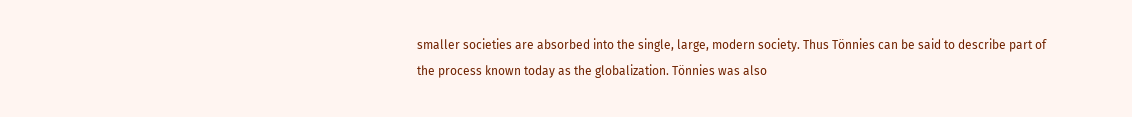smaller societies are absorbed into the single, large, modern society. Thus Tönnies can be said to describe part of the process known today as the globalization. Tönnies was also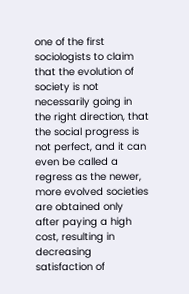one of the first sociologists to claim that the evolution of society is not necessarily going in the right direction, that the social progress is not perfect, and it can even be called a regress as the newer, more evolved societies are obtained only after paying a high cost, resulting in decreasing satisfaction of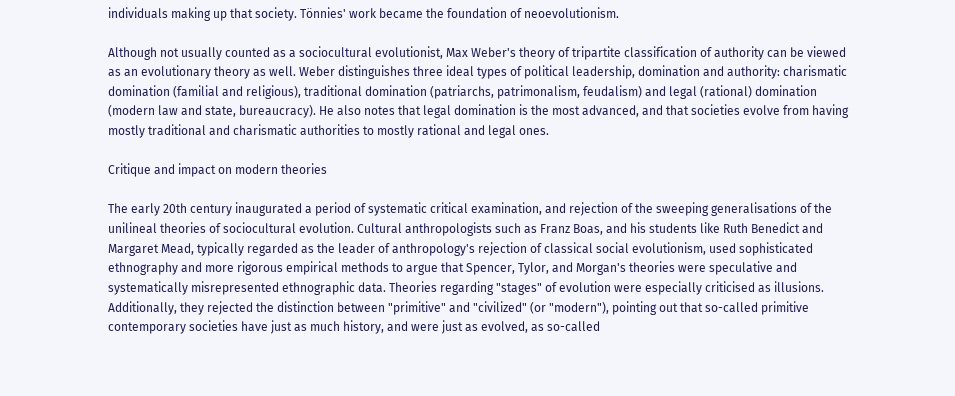individuals making up that society. Tönnies' work became the foundation of neoevolutionism.

Although not usually counted as a sociocultural evolutionist, Max Weber's theory of tripartite classification of authority can be viewed as an evolutionary theory as well. Weber distinguishes three ideal types of political leadership, domination and authority: charismatic domination (familial and religious), traditional domination (patriarchs, patrimonalism, feudalism) and legal (rational) domination (modern law and state, bureaucracy). He also notes that legal domination is the most advanced, and that societies evolve from having mostly traditional and charismatic authorities to mostly rational and legal ones.

Critique and impact on modern theories

The early 20th century inaugurated a period of systematic critical examination, and rejection of the sweeping generalisations of the unilineal theories of sociocultural evolution. Cultural anthropologists such as Franz Boas, and his students like Ruth Benedict and Margaret Mead, typically regarded as the leader of anthropology's rejection of classical social evolutionism, used sophisticated ethnography and more rigorous empirical methods to argue that Spencer, Tylor, and Morgan's theories were speculative and systematically misrepresented ethnographic data. Theories regarding "stages" of evolution were especially criticised as illusions. Additionally, they rejected the distinction between "primitive" and "civilized" (or "modern"), pointing out that so-called primitive contemporary societies have just as much history, and were just as evolved, as so-called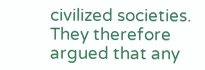civilized societies. They therefore argued that any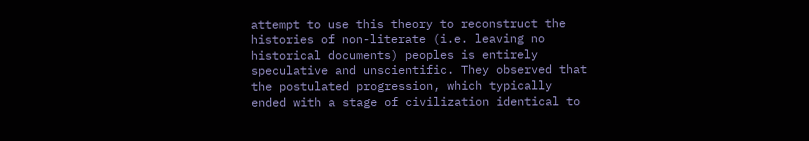attempt to use this theory to reconstruct the histories of non-literate (i.e. leaving no historical documents) peoples is entirely speculative and unscientific. They observed that the postulated progression, which typically ended with a stage of civilization identical to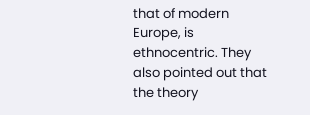that of modern Europe, is ethnocentric. They also pointed out that the theory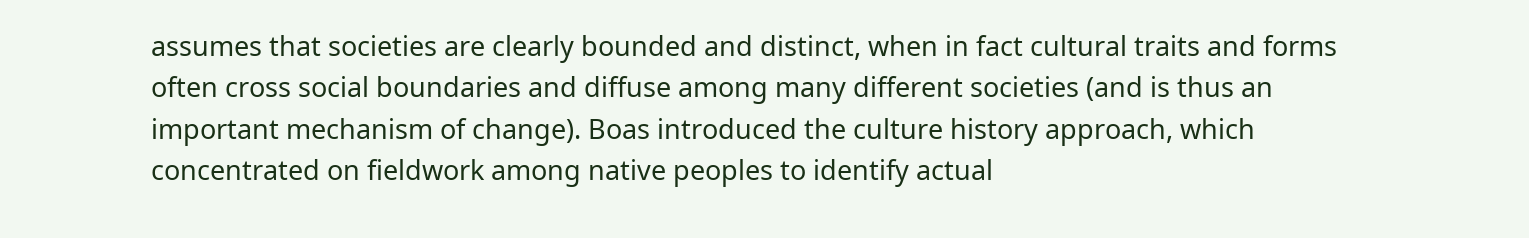assumes that societies are clearly bounded and distinct, when in fact cultural traits and forms often cross social boundaries and diffuse among many different societies (and is thus an important mechanism of change). Boas introduced the culture history approach, which concentrated on fieldwork among native peoples to identify actual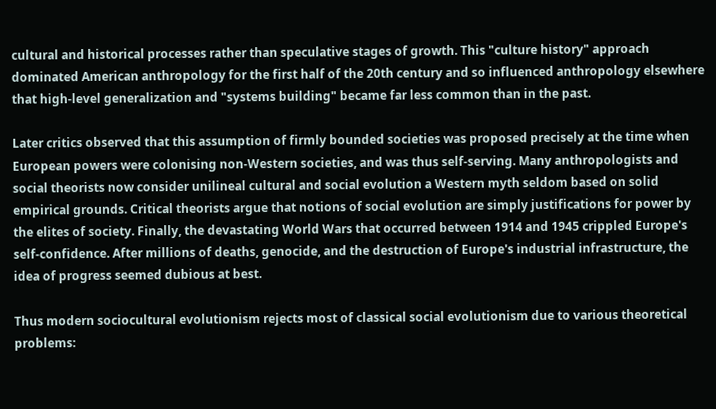cultural and historical processes rather than speculative stages of growth. This "culture history" approach dominated American anthropology for the first half of the 20th century and so influenced anthropology elsewhere that high-level generalization and "systems building" became far less common than in the past.

Later critics observed that this assumption of firmly bounded societies was proposed precisely at the time when European powers were colonising non-Western societies, and was thus self-serving. Many anthropologists and social theorists now consider unilineal cultural and social evolution a Western myth seldom based on solid empirical grounds. Critical theorists argue that notions of social evolution are simply justifications for power by the elites of society. Finally, the devastating World Wars that occurred between 1914 and 1945 crippled Europe's self-confidence. After millions of deaths, genocide, and the destruction of Europe's industrial infrastructure, the idea of progress seemed dubious at best.

Thus modern sociocultural evolutionism rejects most of classical social evolutionism due to various theoretical problems: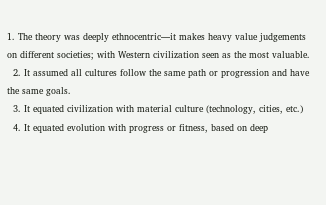1. The theory was deeply ethnocentric—it makes heavy value judgements on different societies; with Western civilization seen as the most valuable.
  2. It assumed all cultures follow the same path or progression and have the same goals.
  3. It equated civilization with material culture (technology, cities, etc.)
  4. It equated evolution with progress or fitness, based on deep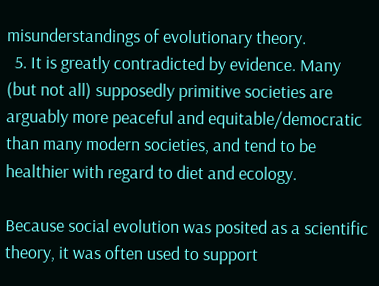misunderstandings of evolutionary theory.
  5. It is greatly contradicted by evidence. Many (but not all) supposedly primitive societies are arguably more peaceful and equitable/democratic than many modern societies, and tend to be healthier with regard to diet and ecology.

Because social evolution was posited as a scientific theory, it was often used to support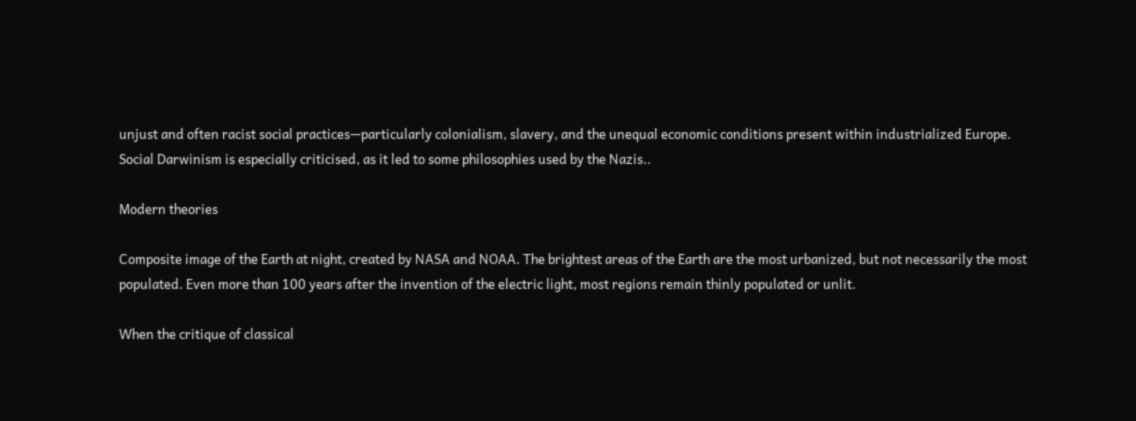unjust and often racist social practices—particularly colonialism, slavery, and the unequal economic conditions present within industrialized Europe. Social Darwinism is especially criticised, as it led to some philosophies used by the Nazis..

Modern theories

Composite image of the Earth at night, created by NASA and NOAA. The brightest areas of the Earth are the most urbanized, but not necessarily the most populated. Even more than 100 years after the invention of the electric light, most regions remain thinly populated or unlit.

When the critique of classical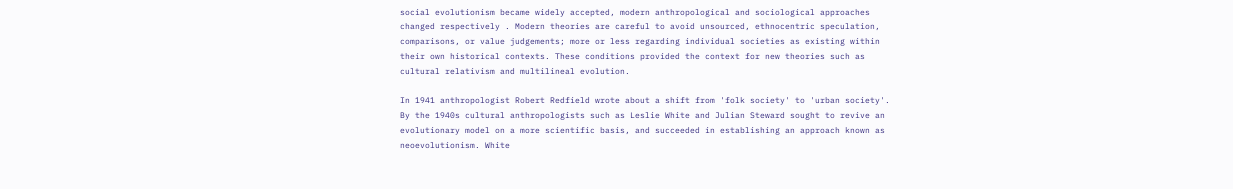social evolutionism became widely accepted, modern anthropological and sociological approaches changed respectively . Modern theories are careful to avoid unsourced, ethnocentric speculation, comparisons, or value judgements; more or less regarding individual societies as existing within their own historical contexts. These conditions provided the context for new theories such as cultural relativism and multilineal evolution.

In 1941 anthropologist Robert Redfield wrote about a shift from 'folk society' to 'urban society'. By the 1940s cultural anthropologists such as Leslie White and Julian Steward sought to revive an evolutionary model on a more scientific basis, and succeeded in establishing an approach known as neoevolutionism. White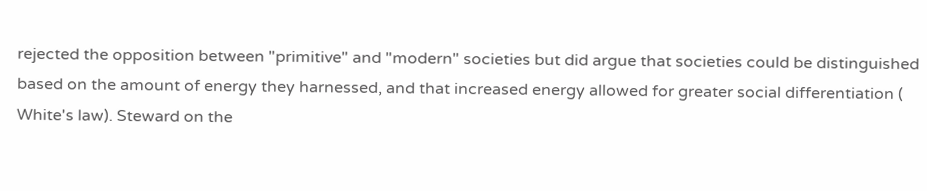rejected the opposition between "primitive" and "modern" societies but did argue that societies could be distinguished based on the amount of energy they harnessed, and that increased energy allowed for greater social differentiation ( White's law). Steward on the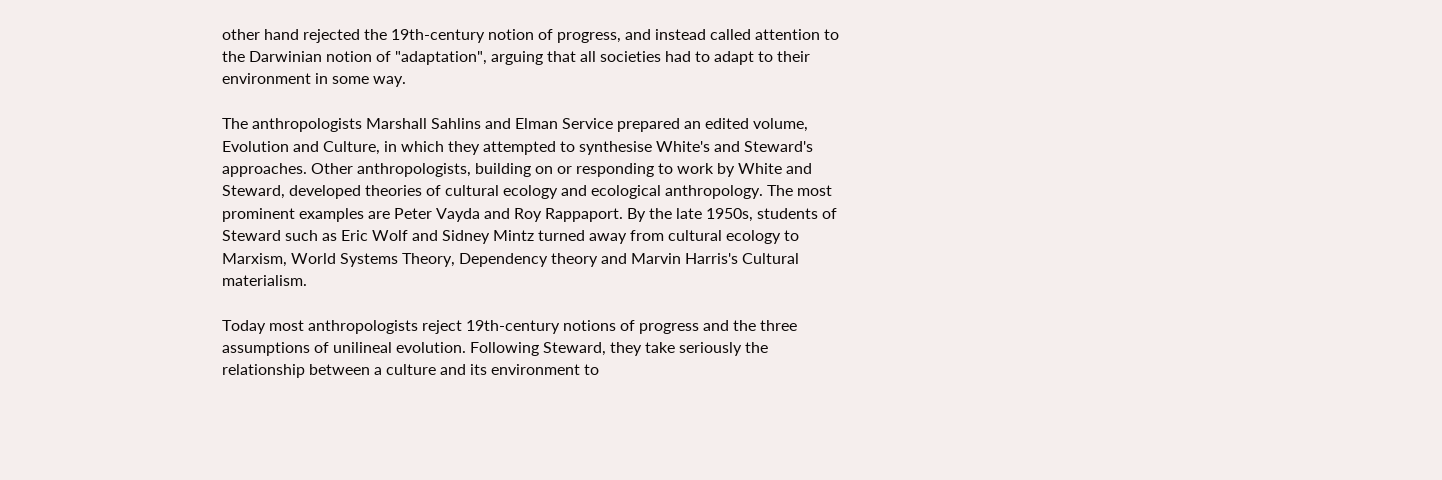other hand rejected the 19th-century notion of progress, and instead called attention to the Darwinian notion of "adaptation", arguing that all societies had to adapt to their environment in some way.

The anthropologists Marshall Sahlins and Elman Service prepared an edited volume, Evolution and Culture, in which they attempted to synthesise White's and Steward's approaches. Other anthropologists, building on or responding to work by White and Steward, developed theories of cultural ecology and ecological anthropology. The most prominent examples are Peter Vayda and Roy Rappaport. By the late 1950s, students of Steward such as Eric Wolf and Sidney Mintz turned away from cultural ecology to Marxism, World Systems Theory, Dependency theory and Marvin Harris's Cultural materialism.

Today most anthropologists reject 19th-century notions of progress and the three assumptions of unilineal evolution. Following Steward, they take seriously the relationship between a culture and its environment to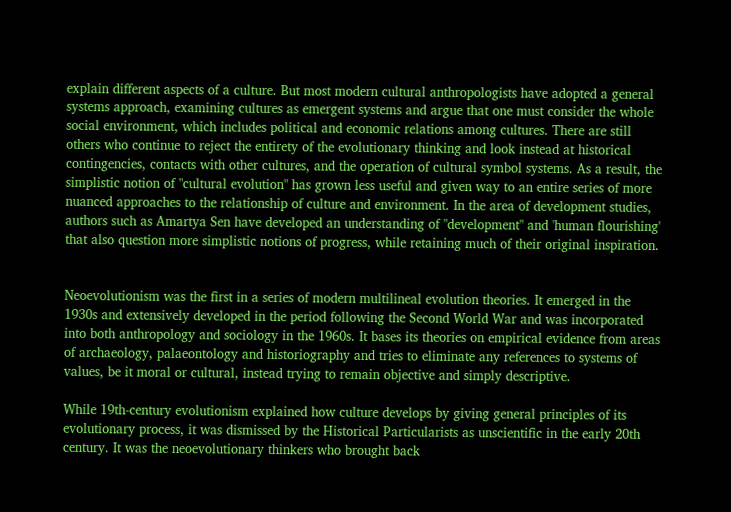explain different aspects of a culture. But most modern cultural anthropologists have adopted a general systems approach, examining cultures as emergent systems and argue that one must consider the whole social environment, which includes political and economic relations among cultures. There are still others who continue to reject the entirety of the evolutionary thinking and look instead at historical contingencies, contacts with other cultures, and the operation of cultural symbol systems. As a result, the simplistic notion of "cultural evolution" has grown less useful and given way to an entire series of more nuanced approaches to the relationship of culture and environment. In the area of development studies, authors such as Amartya Sen have developed an understanding of "development" and 'human flourishing' that also question more simplistic notions of progress, while retaining much of their original inspiration.


Neoevolutionism was the first in a series of modern multilineal evolution theories. It emerged in the 1930s and extensively developed in the period following the Second World War and was incorporated into both anthropology and sociology in the 1960s. It bases its theories on empirical evidence from areas of archaeology, palaeontology and historiography and tries to eliminate any references to systems of values, be it moral or cultural, instead trying to remain objective and simply descriptive.

While 19th-century evolutionism explained how culture develops by giving general principles of its evolutionary process, it was dismissed by the Historical Particularists as unscientific in the early 20th century. It was the neoevolutionary thinkers who brought back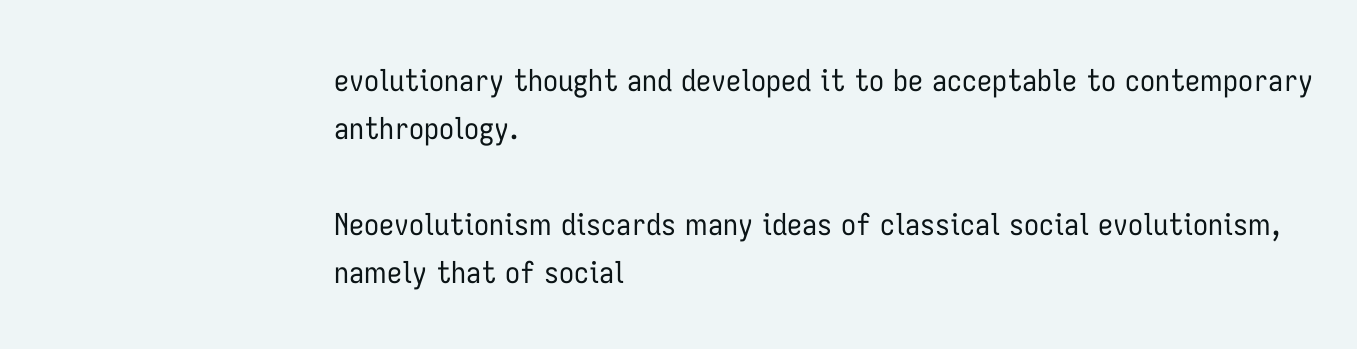evolutionary thought and developed it to be acceptable to contemporary anthropology.

Neoevolutionism discards many ideas of classical social evolutionism, namely that of social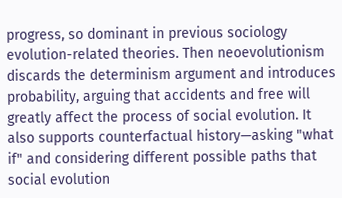progress, so dominant in previous sociology evolution-related theories. Then neoevolutionism discards the determinism argument and introduces probability, arguing that accidents and free will greatly affect the process of social evolution. It also supports counterfactual history—asking "what if" and considering different possible paths that social evolution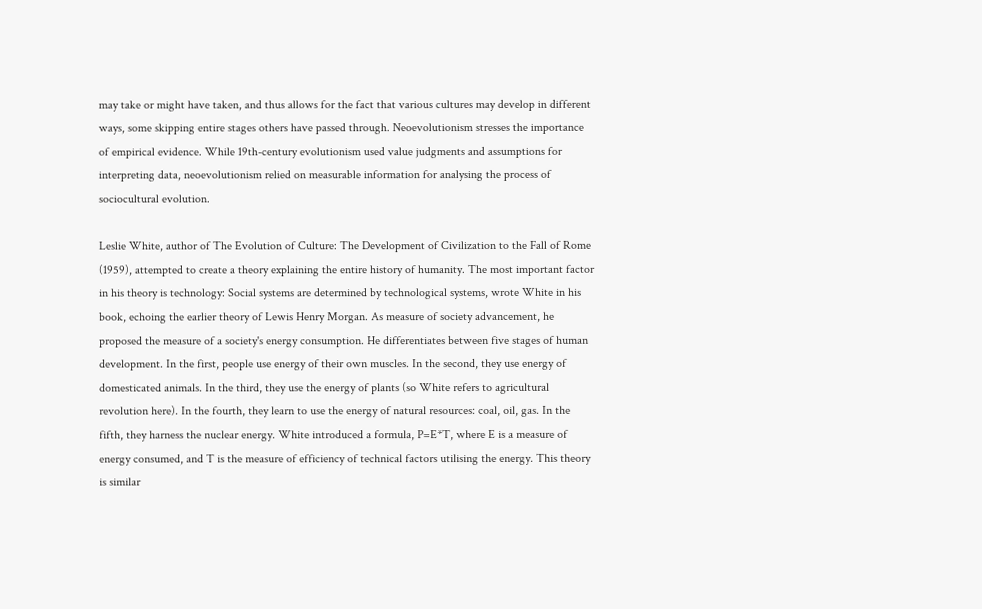may take or might have taken, and thus allows for the fact that various cultures may develop in different ways, some skipping entire stages others have passed through. Neoevolutionism stresses the importance of empirical evidence. While 19th-century evolutionism used value judgments and assumptions for interpreting data, neoevolutionism relied on measurable information for analysing the process of sociocultural evolution.

Leslie White, author of The Evolution of Culture: The Development of Civilization to the Fall of Rome (1959), attempted to create a theory explaining the entire history of humanity. The most important factor in his theory is technology: Social systems are determined by technological systems, wrote White in his book, echoing the earlier theory of Lewis Henry Morgan. As measure of society advancement, he proposed the measure of a society's energy consumption. He differentiates between five stages of human development. In the first, people use energy of their own muscles. In the second, they use energy of domesticated animals. In the third, they use the energy of plants (so White refers to agricultural revolution here). In the fourth, they learn to use the energy of natural resources: coal, oil, gas. In the fifth, they harness the nuclear energy. White introduced a formula, P=E*T, where E is a measure of energy consumed, and T is the measure of efficiency of technical factors utilising the energy. This theory is similar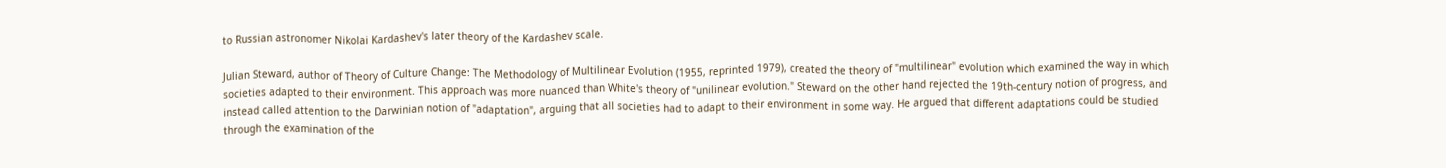to Russian astronomer Nikolai Kardashev's later theory of the Kardashev scale.

Julian Steward, author of Theory of Culture Change: The Methodology of Multilinear Evolution (1955, reprinted 1979), created the theory of "multilinear" evolution which examined the way in which societies adapted to their environment. This approach was more nuanced than White's theory of "unilinear evolution." Steward on the other hand rejected the 19th-century notion of progress, and instead called attention to the Darwinian notion of "adaptation", arguing that all societies had to adapt to their environment in some way. He argued that different adaptations could be studied through the examination of the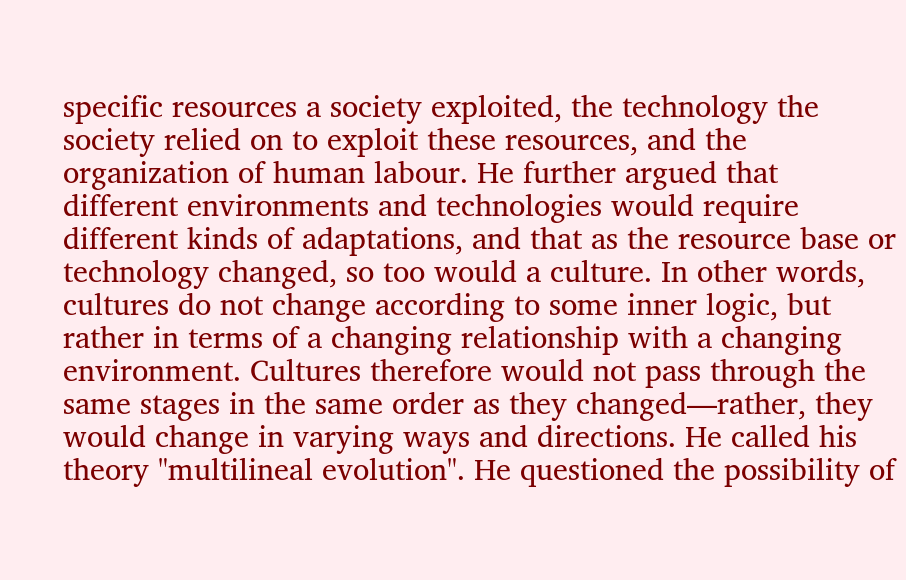specific resources a society exploited, the technology the society relied on to exploit these resources, and the organization of human labour. He further argued that different environments and technologies would require different kinds of adaptations, and that as the resource base or technology changed, so too would a culture. In other words, cultures do not change according to some inner logic, but rather in terms of a changing relationship with a changing environment. Cultures therefore would not pass through the same stages in the same order as they changed—rather, they would change in varying ways and directions. He called his theory "multilineal evolution". He questioned the possibility of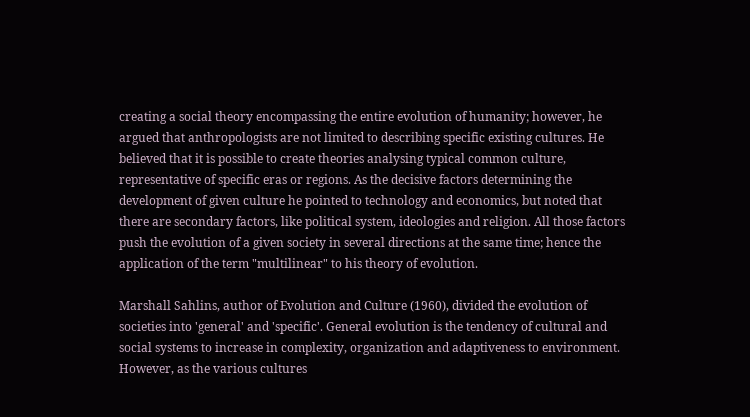creating a social theory encompassing the entire evolution of humanity; however, he argued that anthropologists are not limited to describing specific existing cultures. He believed that it is possible to create theories analysing typical common culture, representative of specific eras or regions. As the decisive factors determining the development of given culture he pointed to technology and economics, but noted that there are secondary factors, like political system, ideologies and religion. All those factors push the evolution of a given society in several directions at the same time; hence the application of the term "multilinear" to his theory of evolution.

Marshall Sahlins, author of Evolution and Culture (1960), divided the evolution of societies into 'general' and 'specific'. General evolution is the tendency of cultural and social systems to increase in complexity, organization and adaptiveness to environment. However, as the various cultures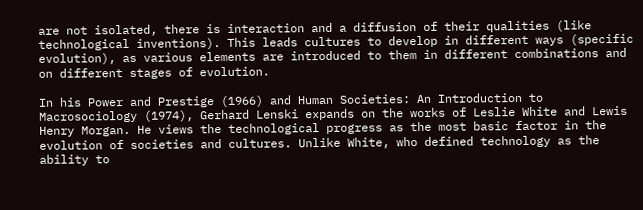are not isolated, there is interaction and a diffusion of their qualities (like technological inventions). This leads cultures to develop in different ways (specific evolution), as various elements are introduced to them in different combinations and on different stages of evolution.

In his Power and Prestige (1966) and Human Societies: An Introduction to Macrosociology (1974), Gerhard Lenski expands on the works of Leslie White and Lewis Henry Morgan. He views the technological progress as the most basic factor in the evolution of societies and cultures. Unlike White, who defined technology as the ability to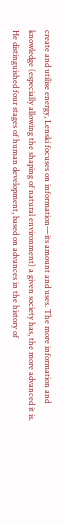create and utilise energy, Lenski focuses on information—its amount and uses. The more information and knowledge (especially allowing the shaping of natural environment) a given society has, the more advanced it is. He distinguished four stages of human development, based on advances in the history of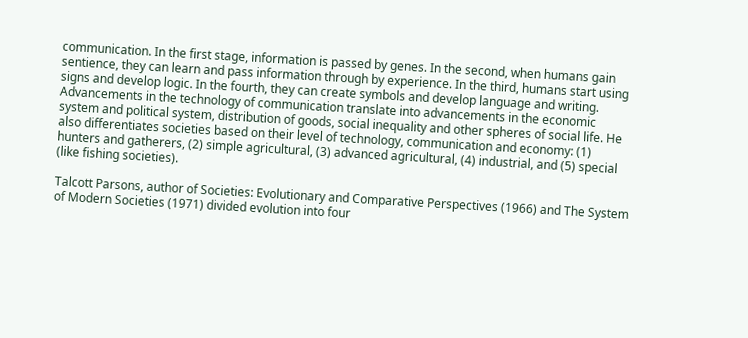communication. In the first stage, information is passed by genes. In the second, when humans gain sentience, they can learn and pass information through by experience. In the third, humans start using signs and develop logic. In the fourth, they can create symbols and develop language and writing. Advancements in the technology of communication translate into advancements in the economic system and political system, distribution of goods, social inequality and other spheres of social life. He also differentiates societies based on their level of technology, communication and economy: (1) hunters and gatherers, (2) simple agricultural, (3) advanced agricultural, (4) industrial, and (5) special (like fishing societies).

Talcott Parsons, author of Societies: Evolutionary and Comparative Perspectives (1966) and The System of Modern Societies (1971) divided evolution into four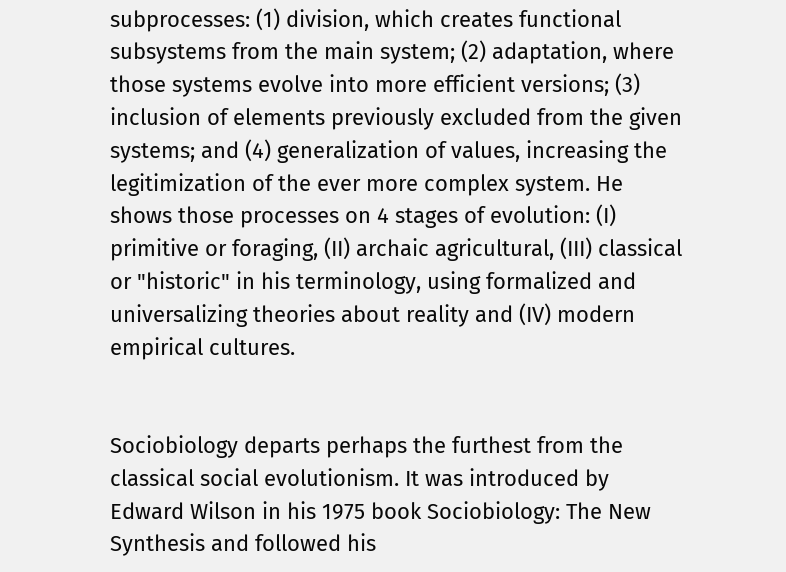subprocesses: (1) division, which creates functional subsystems from the main system; (2) adaptation, where those systems evolve into more efficient versions; (3) inclusion of elements previously excluded from the given systems; and (4) generalization of values, increasing the legitimization of the ever more complex system. He shows those processes on 4 stages of evolution: (I) primitive or foraging, (II) archaic agricultural, (III) classical or "historic" in his terminology, using formalized and universalizing theories about reality and (IV) modern empirical cultures.


Sociobiology departs perhaps the furthest from the classical social evolutionism. It was introduced by Edward Wilson in his 1975 book Sociobiology: The New Synthesis and followed his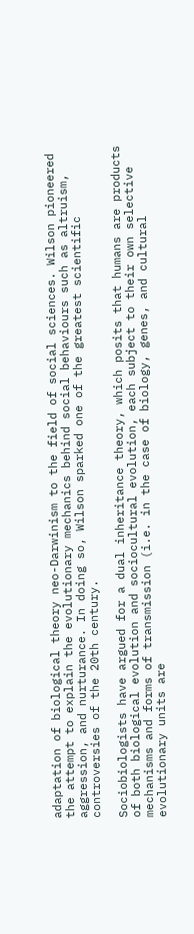adaptation of biological theory neo-Darwinism to the field of social sciences. Wilson pioneered the attempt to explain the evolutionary mechanics behind social behaviours such as altruism, aggression, and nurturance. In doing so, Wilson sparked one of the greatest scientific controversies of the 20th century.

Sociobiologists have argued for a dual inheritance theory, which posits that humans are products of both biological evolution and sociocultural evolution, each subject to their own selective mechanisms and forms of transmission (i.e. in the case of biology, genes, and cultural evolutionary units are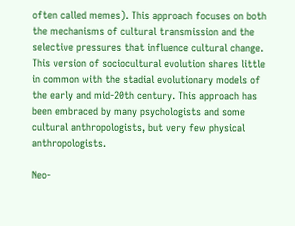often called memes). This approach focuses on both the mechanisms of cultural transmission and the selective pressures that influence cultural change. This version of sociocultural evolution shares little in common with the stadial evolutionary models of the early and mid-20th century. This approach has been embraced by many psychologists and some cultural anthropologists, but very few physical anthropologists.

Neo-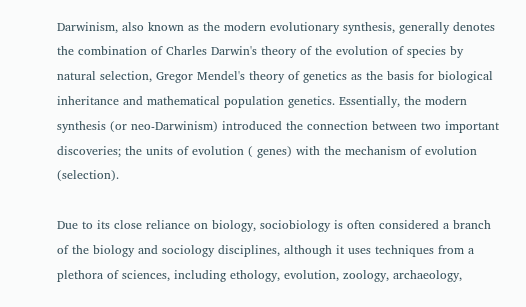Darwinism, also known as the modern evolutionary synthesis, generally denotes the combination of Charles Darwin's theory of the evolution of species by natural selection, Gregor Mendel's theory of genetics as the basis for biological inheritance and mathematical population genetics. Essentially, the modern synthesis (or neo-Darwinism) introduced the connection between two important discoveries; the units of evolution ( genes) with the mechanism of evolution (selection).

Due to its close reliance on biology, sociobiology is often considered a branch of the biology and sociology disciplines, although it uses techniques from a plethora of sciences, including ethology, evolution, zoology, archaeology,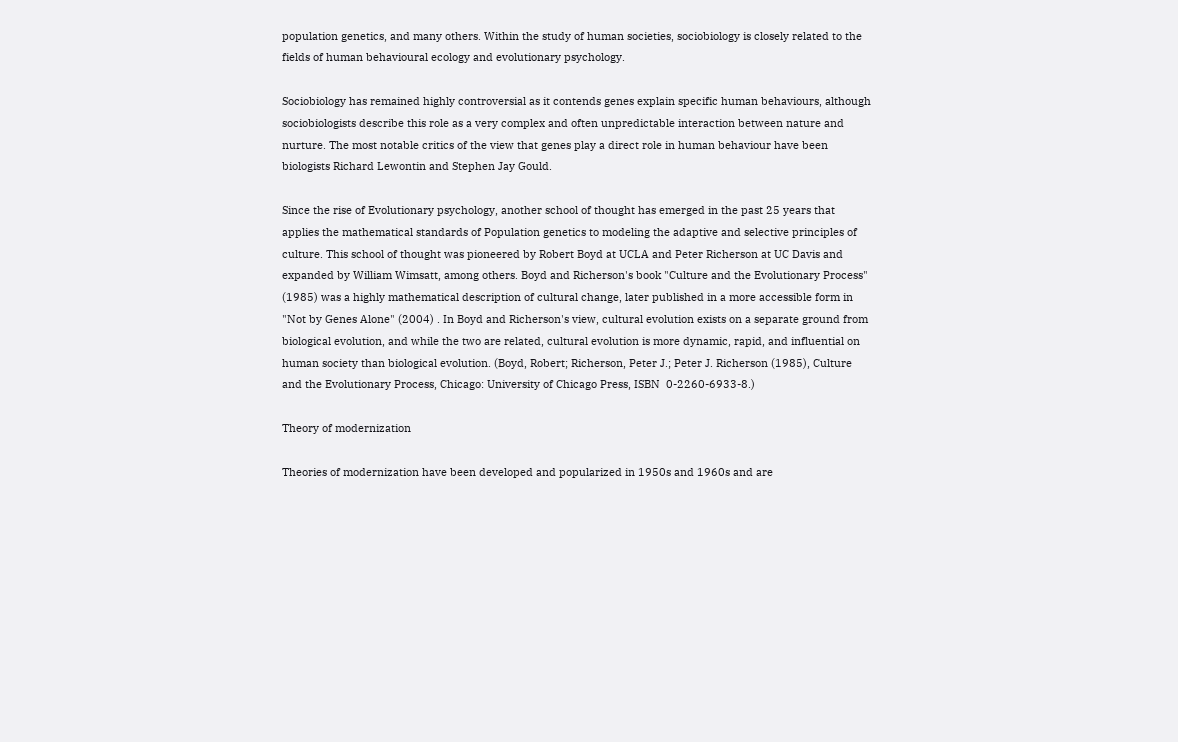population genetics, and many others. Within the study of human societies, sociobiology is closely related to the fields of human behavioural ecology and evolutionary psychology.

Sociobiology has remained highly controversial as it contends genes explain specific human behaviours, although sociobiologists describe this role as a very complex and often unpredictable interaction between nature and nurture. The most notable critics of the view that genes play a direct role in human behaviour have been biologists Richard Lewontin and Stephen Jay Gould.

Since the rise of Evolutionary psychology, another school of thought has emerged in the past 25 years that applies the mathematical standards of Population genetics to modeling the adaptive and selective principles of culture. This school of thought was pioneered by Robert Boyd at UCLA and Peter Richerson at UC Davis and expanded by William Wimsatt, among others. Boyd and Richerson's book "Culture and the Evolutionary Process" (1985) was a highly mathematical description of cultural change, later published in a more accessible form in "Not by Genes Alone" (2004) . In Boyd and Richerson's view, cultural evolution exists on a separate ground from biological evolution, and while the two are related, cultural evolution is more dynamic, rapid, and influential on human society than biological evolution. (Boyd, Robert; Richerson, Peter J.; Peter J. Richerson (1985), Culture and the Evolutionary Process, Chicago: University of Chicago Press, ISBN  0-2260-6933-8.)

Theory of modernization

Theories of modernization have been developed and popularized in 1950s and 1960s and are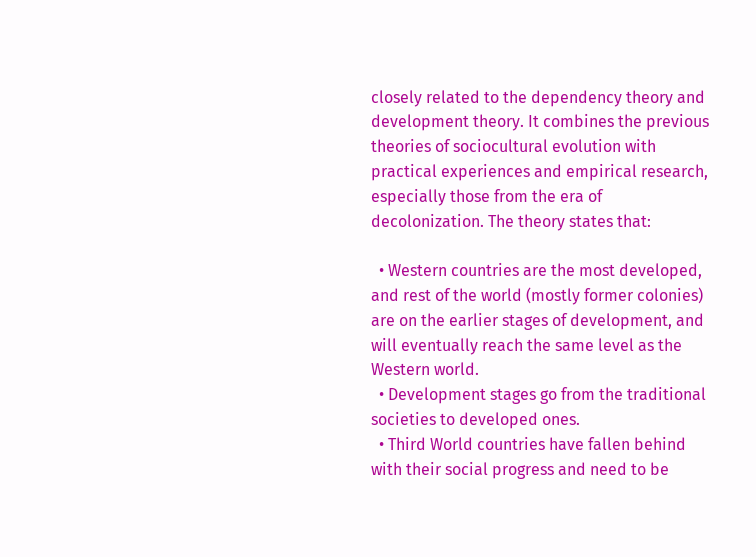closely related to the dependency theory and development theory. It combines the previous theories of sociocultural evolution with practical experiences and empirical research, especially those from the era of decolonization. The theory states that:

  • Western countries are the most developed, and rest of the world (mostly former colonies) are on the earlier stages of development, and will eventually reach the same level as the Western world.
  • Development stages go from the traditional societies to developed ones.
  • Third World countries have fallen behind with their social progress and need to be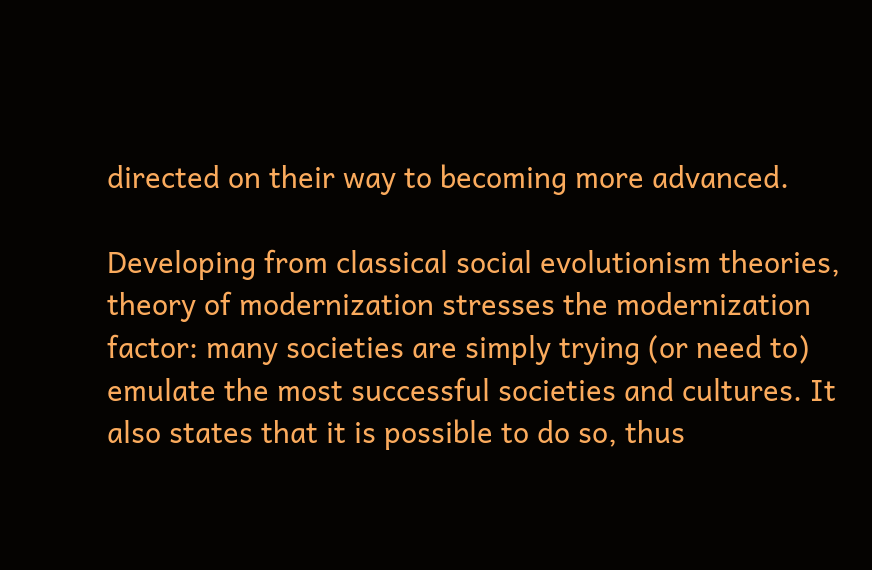directed on their way to becoming more advanced.

Developing from classical social evolutionism theories, theory of modernization stresses the modernization factor: many societies are simply trying (or need to) emulate the most successful societies and cultures. It also states that it is possible to do so, thus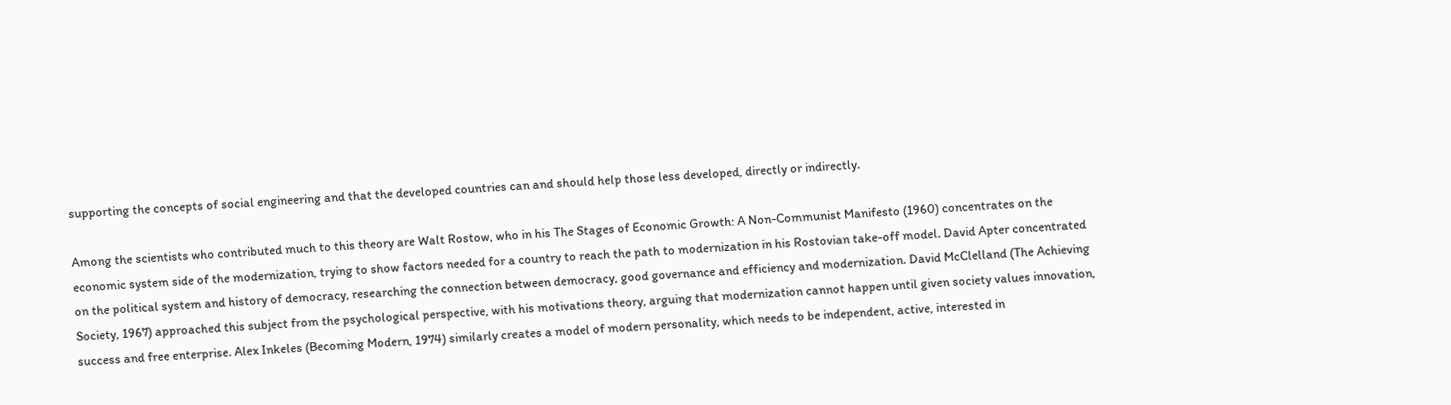supporting the concepts of social engineering and that the developed countries can and should help those less developed, directly or indirectly.

Among the scientists who contributed much to this theory are Walt Rostow, who in his The Stages of Economic Growth: A Non-Communist Manifesto (1960) concentrates on the economic system side of the modernization, trying to show factors needed for a country to reach the path to modernization in his Rostovian take-off model. David Apter concentrated on the political system and history of democracy, researching the connection between democracy, good governance and efficiency and modernization. David McClelland (The Achieving Society, 1967) approached this subject from the psychological perspective, with his motivations theory, arguing that modernization cannot happen until given society values innovation, success and free enterprise. Alex Inkeles (Becoming Modern, 1974) similarly creates a model of modern personality, which needs to be independent, active, interested in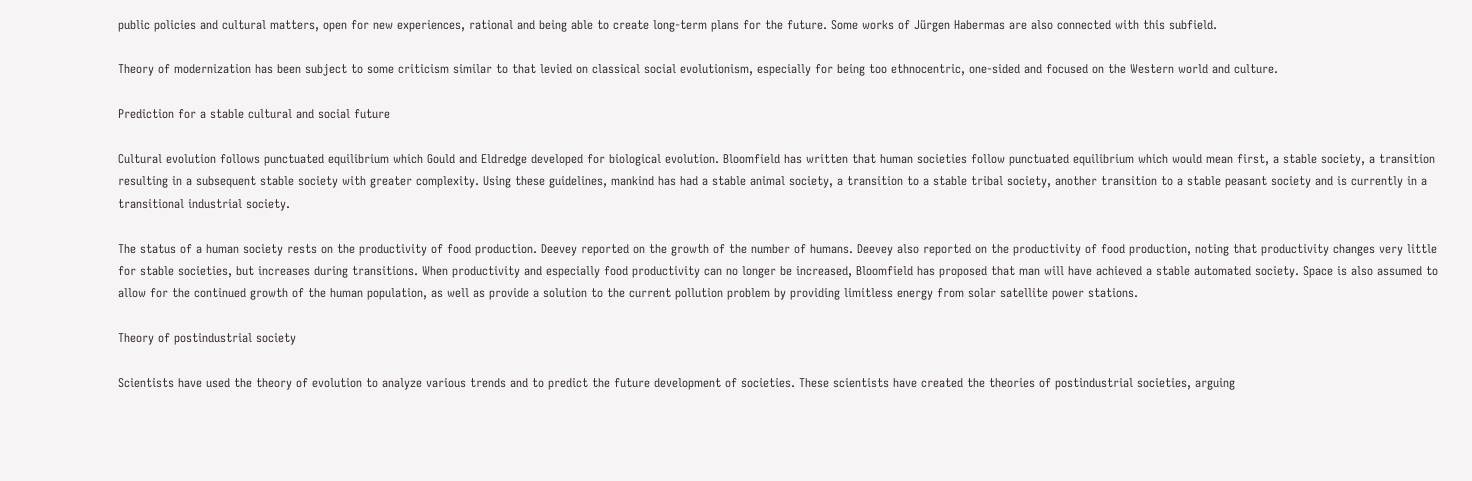public policies and cultural matters, open for new experiences, rational and being able to create long-term plans for the future. Some works of Jürgen Habermas are also connected with this subfield.

Theory of modernization has been subject to some criticism similar to that levied on classical social evolutionism, especially for being too ethnocentric, one-sided and focused on the Western world and culture.

Prediction for a stable cultural and social future

Cultural evolution follows punctuated equilibrium which Gould and Eldredge developed for biological evolution. Bloomfield has written that human societies follow punctuated equilibrium which would mean first, a stable society, a transition resulting in a subsequent stable society with greater complexity. Using these guidelines, mankind has had a stable animal society, a transition to a stable tribal society, another transition to a stable peasant society and is currently in a transitional industrial society.

The status of a human society rests on the productivity of food production. Deevey reported on the growth of the number of humans. Deevey also reported on the productivity of food production, noting that productivity changes very little for stable societies, but increases during transitions. When productivity and especially food productivity can no longer be increased, Bloomfield has proposed that man will have achieved a stable automated society. Space is also assumed to allow for the continued growth of the human population, as well as provide a solution to the current pollution problem by providing limitless energy from solar satellite power stations.

Theory of postindustrial society

Scientists have used the theory of evolution to analyze various trends and to predict the future development of societies. These scientists have created the theories of postindustrial societies, arguing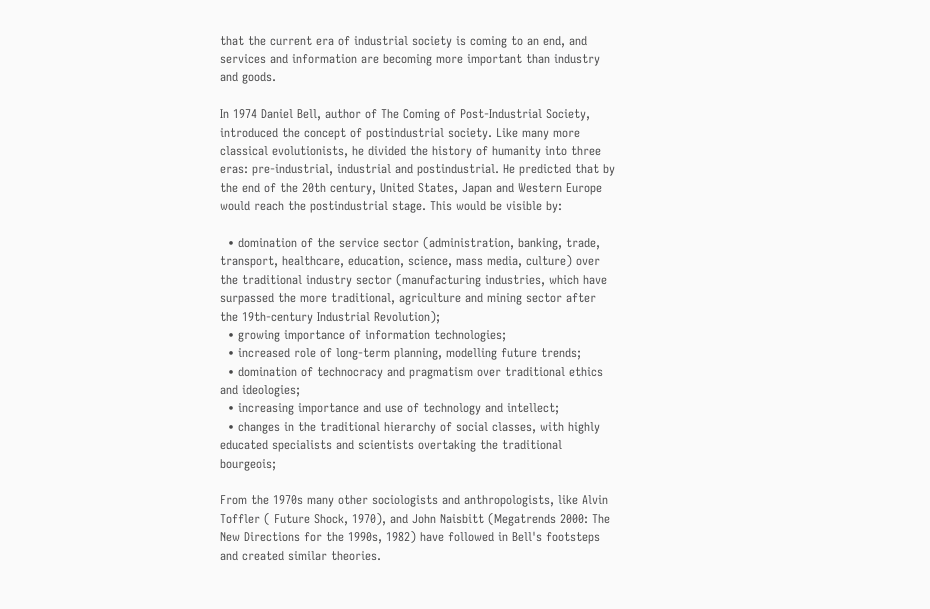that the current era of industrial society is coming to an end, and services and information are becoming more important than industry and goods.

In 1974 Daniel Bell, author of The Coming of Post-Industrial Society, introduced the concept of postindustrial society. Like many more classical evolutionists, he divided the history of humanity into three eras: pre-industrial, industrial and postindustrial. He predicted that by the end of the 20th century, United States, Japan and Western Europe would reach the postindustrial stage. This would be visible by:

  • domination of the service sector (administration, banking, trade, transport, healthcare, education, science, mass media, culture) over the traditional industry sector (manufacturing industries, which have surpassed the more traditional, agriculture and mining sector after the 19th-century Industrial Revolution);
  • growing importance of information technologies;
  • increased role of long-term planning, modelling future trends;
  • domination of technocracy and pragmatism over traditional ethics and ideologies;
  • increasing importance and use of technology and intellect;
  • changes in the traditional hierarchy of social classes, with highly educated specialists and scientists overtaking the traditional bourgeois;

From the 1970s many other sociologists and anthropologists, like Alvin Toffler ( Future Shock, 1970), and John Naisbitt (Megatrends 2000: The New Directions for the 1990s, 1982) have followed in Bell's footsteps and created similar theories.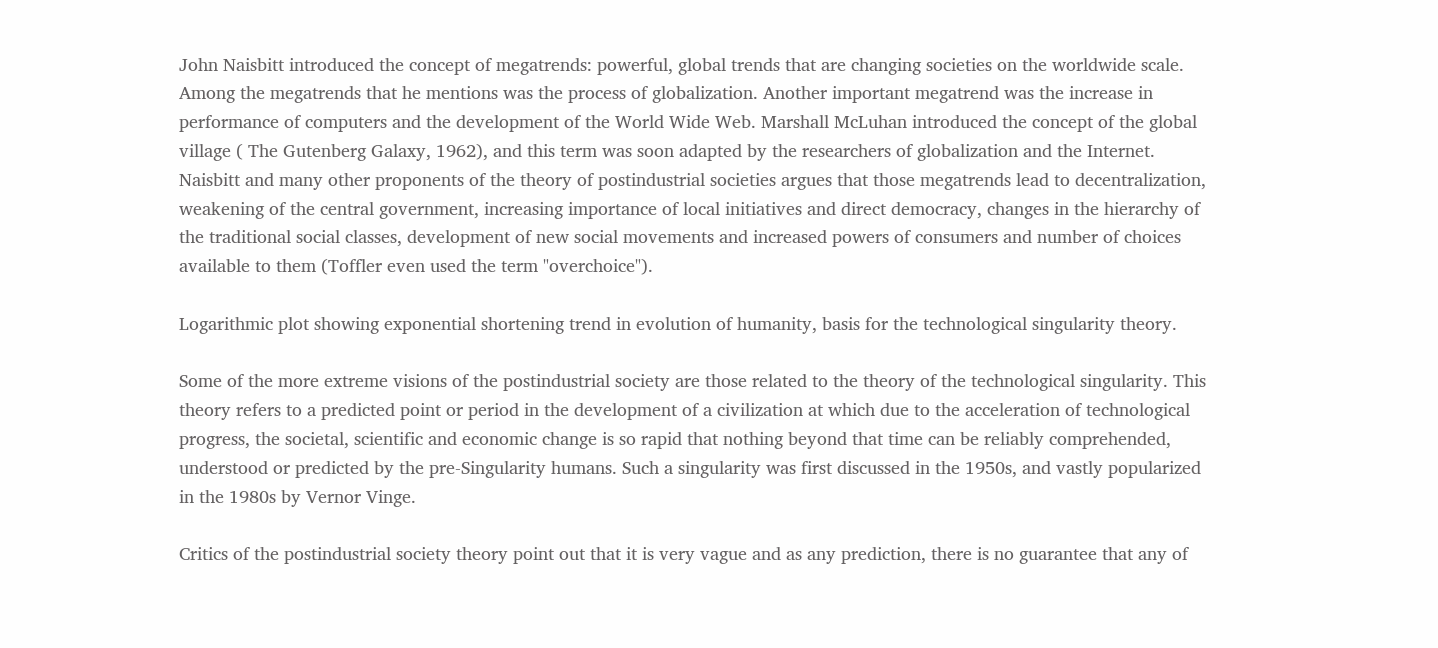John Naisbitt introduced the concept of megatrends: powerful, global trends that are changing societies on the worldwide scale. Among the megatrends that he mentions was the process of globalization. Another important megatrend was the increase in performance of computers and the development of the World Wide Web. Marshall McLuhan introduced the concept of the global village ( The Gutenberg Galaxy, 1962), and this term was soon adapted by the researchers of globalization and the Internet. Naisbitt and many other proponents of the theory of postindustrial societies argues that those megatrends lead to decentralization, weakening of the central government, increasing importance of local initiatives and direct democracy, changes in the hierarchy of the traditional social classes, development of new social movements and increased powers of consumers and number of choices available to them (Toffler even used the term "overchoice").

Logarithmic plot showing exponential shortening trend in evolution of humanity, basis for the technological singularity theory.

Some of the more extreme visions of the postindustrial society are those related to the theory of the technological singularity. This theory refers to a predicted point or period in the development of a civilization at which due to the acceleration of technological progress, the societal, scientific and economic change is so rapid that nothing beyond that time can be reliably comprehended, understood or predicted by the pre-Singularity humans. Such a singularity was first discussed in the 1950s, and vastly popularized in the 1980s by Vernor Vinge.

Critics of the postindustrial society theory point out that it is very vague and as any prediction, there is no guarantee that any of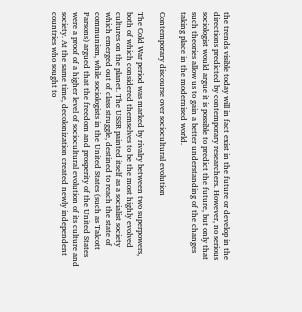the trends visible today will in fact exist in the future or develop in the directions predicted by contemporary researchers. However, no serious sociologist would argue it is possible to predict the future, but only that such theories allow us to gain a better understanding of the changes taking place in the modernised world.

Contemporary discourse over sociocultural evolution

The Cold War period was marked by rivalry between two superpowers, both of which considered themselves to be the most highly evolved cultures on the planet. The USSR painted itself as a socialist society which emerged out of class struggle, destined to reach the state of communism, while sociologists in the United States (such as Talcott Parsons) argued that the freedom and prosperity of the United States were a proof of a higher level of sociocultural evolution of its culture and society. At the same time, decolonization created newly independent countries who sought to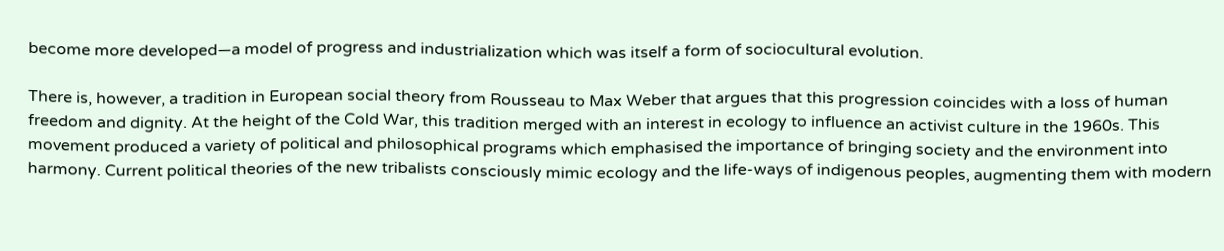become more developed—a model of progress and industrialization which was itself a form of sociocultural evolution.

There is, however, a tradition in European social theory from Rousseau to Max Weber that argues that this progression coincides with a loss of human freedom and dignity. At the height of the Cold War, this tradition merged with an interest in ecology to influence an activist culture in the 1960s. This movement produced a variety of political and philosophical programs which emphasised the importance of bringing society and the environment into harmony. Current political theories of the new tribalists consciously mimic ecology and the life-ways of indigenous peoples, augmenting them with modern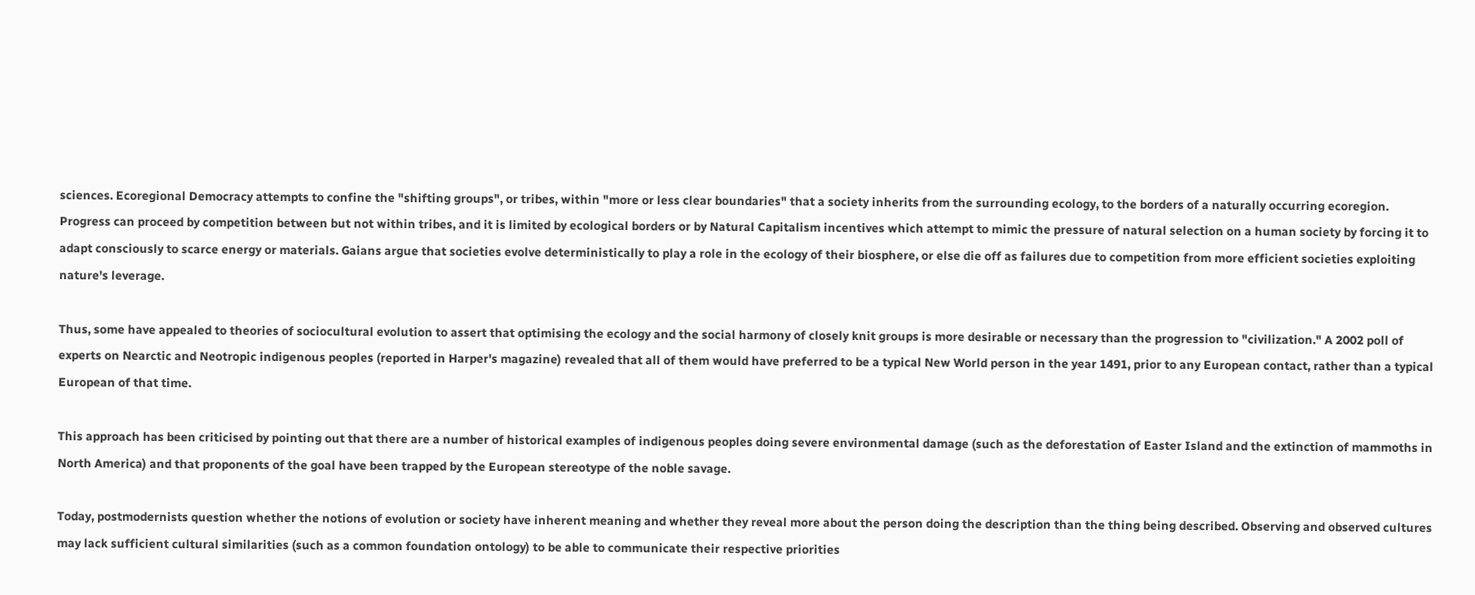sciences. Ecoregional Democracy attempts to confine the "shifting groups", or tribes, within "more or less clear boundaries" that a society inherits from the surrounding ecology, to the borders of a naturally occurring ecoregion. Progress can proceed by competition between but not within tribes, and it is limited by ecological borders or by Natural Capitalism incentives which attempt to mimic the pressure of natural selection on a human society by forcing it to adapt consciously to scarce energy or materials. Gaians argue that societies evolve deterministically to play a role in the ecology of their biosphere, or else die off as failures due to competition from more efficient societies exploiting nature's leverage.

Thus, some have appealed to theories of sociocultural evolution to assert that optimising the ecology and the social harmony of closely knit groups is more desirable or necessary than the progression to "civilization." A 2002 poll of experts on Nearctic and Neotropic indigenous peoples (reported in Harper's magazine) revealed that all of them would have preferred to be a typical New World person in the year 1491, prior to any European contact, rather than a typical European of that time.

This approach has been criticised by pointing out that there are a number of historical examples of indigenous peoples doing severe environmental damage (such as the deforestation of Easter Island and the extinction of mammoths in North America) and that proponents of the goal have been trapped by the European stereotype of the noble savage.

Today, postmodernists question whether the notions of evolution or society have inherent meaning and whether they reveal more about the person doing the description than the thing being described. Observing and observed cultures may lack sufficient cultural similarities (such as a common foundation ontology) to be able to communicate their respective priorities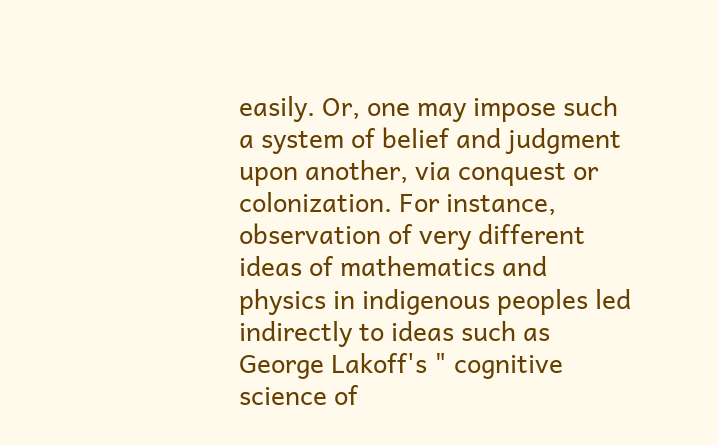easily. Or, one may impose such a system of belief and judgment upon another, via conquest or colonization. For instance, observation of very different ideas of mathematics and physics in indigenous peoples led indirectly to ideas such as George Lakoff's " cognitive science of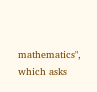mathematics", which asks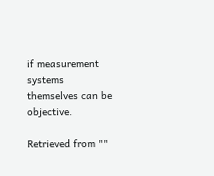if measurement systems themselves can be objective.

Retrieved from ""